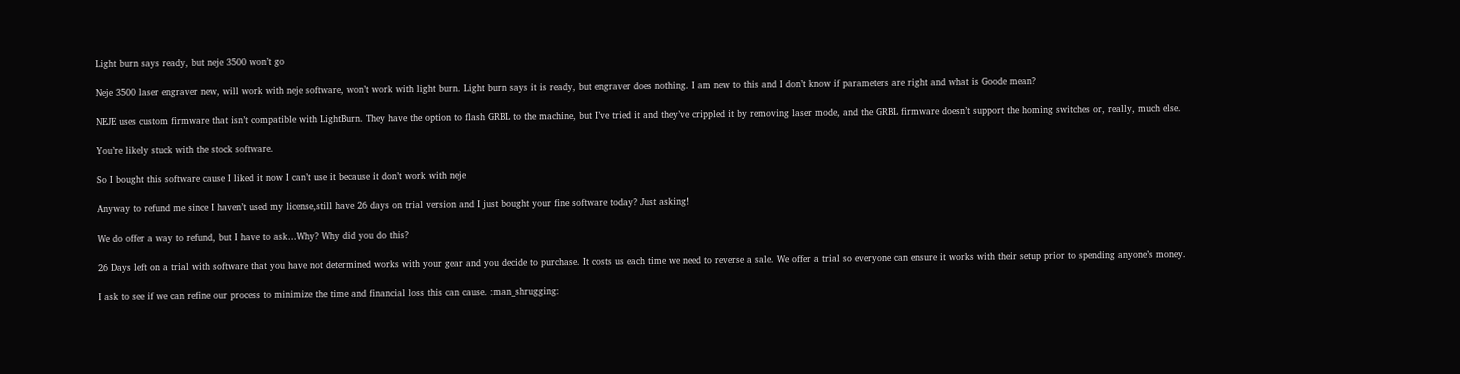Light burn says ready, but neje 3500 won’t go

Neje 3500 laser engraver new, will work with neje software, won’t work with light burn. Light burn says it is ready, but engraver does nothing. I am new to this and I don’t know if parameters are right and what is Goode mean?

NEJE uses custom firmware that isn’t compatible with LightBurn. They have the option to flash GRBL to the machine, but I’ve tried it and they’ve crippled it by removing laser mode, and the GRBL firmware doesn’t support the homing switches or, really, much else.

You’re likely stuck with the stock software.

So I bought this software cause I liked it now I can’t use it because it don’t work with neje

Anyway to refund me since I haven’t used my license,still have 26 days on trial version and I just bought your fine software today? Just asking!

We do offer a way to refund, but I have to ask…Why? Why did you do this?

26 Days left on a trial with software that you have not determined works with your gear and you decide to purchase. It costs us each time we need to reverse a sale. We offer a trial so everyone can ensure it works with their setup prior to spending anyone’s money.

I ask to see if we can refine our process to minimize the time and financial loss this can cause. :man_shrugging: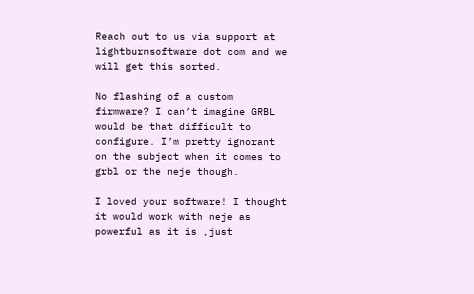Reach out to us via support at lightburnsoftware dot com and we will get this sorted.

No flashing of a custom firmware? I can’t imagine GRBL would be that difficult to configure. I’m pretty ignorant on the subject when it comes to grbl or the neje though.

I loved your software! I thought it would work with neje as powerful as it is ,just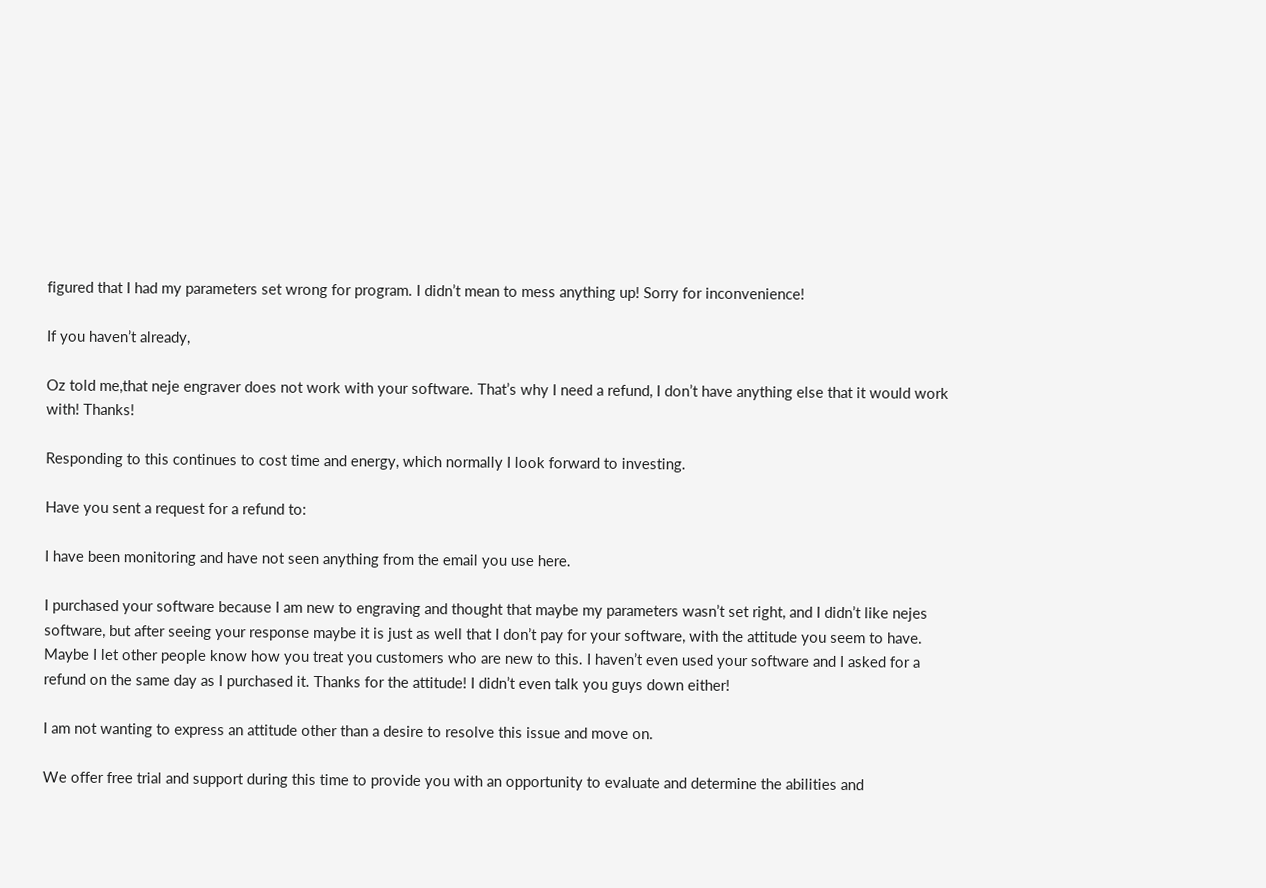figured that I had my parameters set wrong for program. I didn’t mean to mess anything up! Sorry for inconvenience!

If you haven’t already,

Oz told me,that neje engraver does not work with your software. That’s why I need a refund, I don’t have anything else that it would work with! Thanks!

Responding to this continues to cost time and energy, which normally I look forward to investing.

Have you sent a request for a refund to:

I have been monitoring and have not seen anything from the email you use here.

I purchased your software because I am new to engraving and thought that maybe my parameters wasn’t set right, and I didn’t like nejes software, but after seeing your response maybe it is just as well that I don’t pay for your software, with the attitude you seem to have. Maybe I let other people know how you treat you customers who are new to this. I haven’t even used your software and I asked for a refund on the same day as I purchased it. Thanks for the attitude! I didn’t even talk you guys down either!

I am not wanting to express an attitude other than a desire to resolve this issue and move on.

We offer free trial and support during this time to provide you with an opportunity to evaluate and determine the abilities and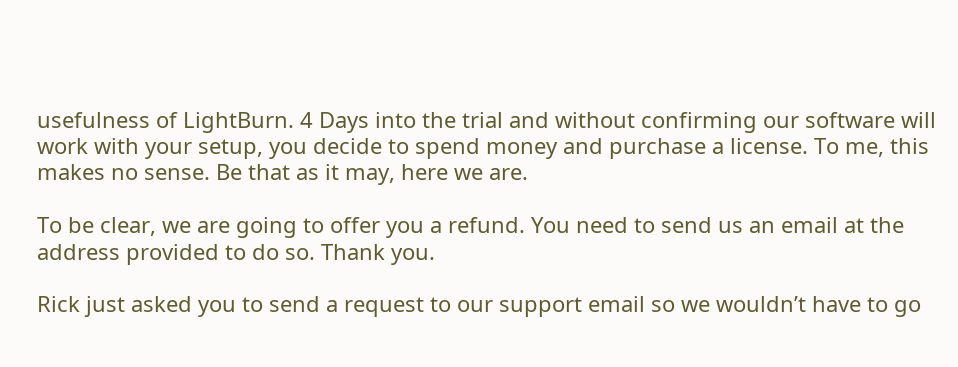usefulness of LightBurn. 4 Days into the trial and without confirming our software will work with your setup, you decide to spend money and purchase a license. To me, this makes no sense. Be that as it may, here we are.

To be clear, we are going to offer you a refund. You need to send us an email at the address provided to do so. Thank you.

Rick just asked you to send a request to our support email so we wouldn’t have to go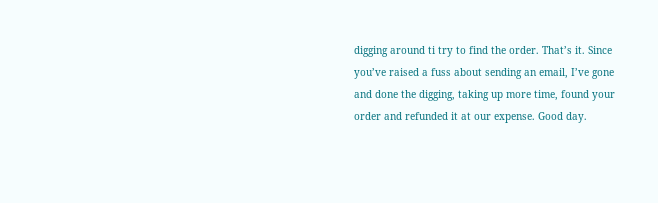digging around ti try to find the order. That’s it. Since you’ve raised a fuss about sending an email, I’ve gone and done the digging, taking up more time, found your order and refunded it at our expense. Good day.